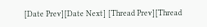[Date Prev][Date Next] [Thread Prev][Thread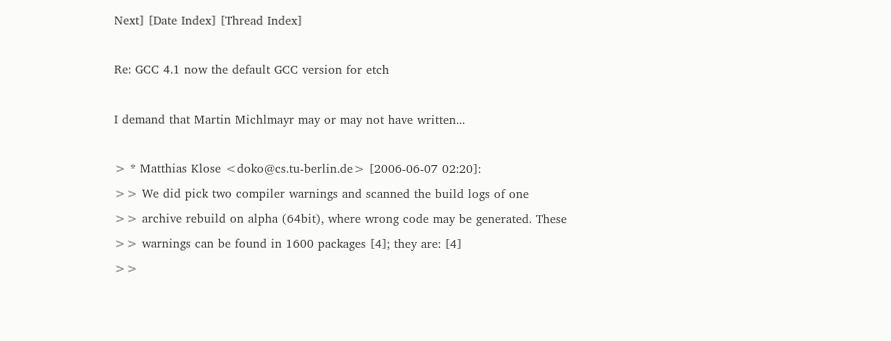Next] [Date Index] [Thread Index]

Re: GCC 4.1 now the default GCC version for etch

I demand that Martin Michlmayr may or may not have written...

> * Matthias Klose <doko@cs.tu-berlin.de> [2006-06-07 02:20]:
>> We did pick two compiler warnings and scanned the build logs of one
>> archive rebuild on alpha (64bit), where wrong code may be generated. These
>> warnings can be found in 1600 packages [4]; they are: [4]
>>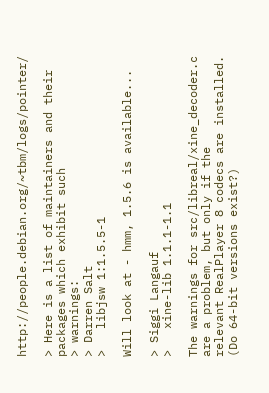http://people.debian.org/~tbm/logs/pointer/

> Here is a list of maintainers and their packages which exhibit such
> warnings:
> Darren Salt
>   libjsw 1:1.5.5-1

Will look at - hmm, 1.5.6 is available...

> Siggi Langauf
>   xine-lib 1.1.1-1.1

The warnings for src/libreal/xine_decoder.c are a problem, but only if the
relevant RealPlayer 8 codecs are installed. (Do 64-bit versions exist?)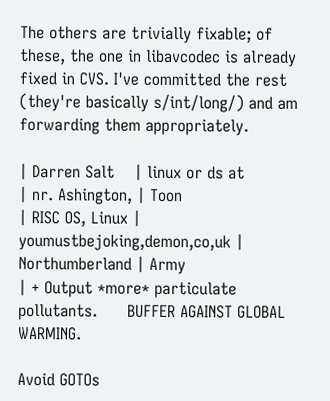The others are trivially fixable; of these, the one in libavcodec is already
fixed in CVS. I've committed the rest (they're basically s/int/long/) and am
forwarding them appropriately.

| Darren Salt    | linux or ds at              | nr. Ashington, | Toon
| RISC OS, Linux | youmustbejoking,demon,co,uk | Northumberland | Army
| + Output *more* particulate pollutants.      BUFFER AGAINST GLOBAL WARMING.

Avoid GOTOs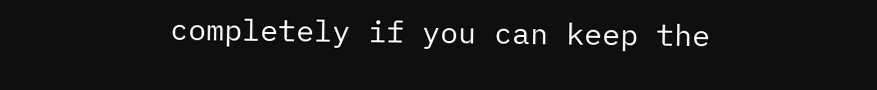completely if you can keep the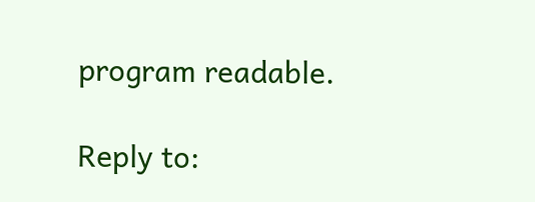program readable.

Reply to: